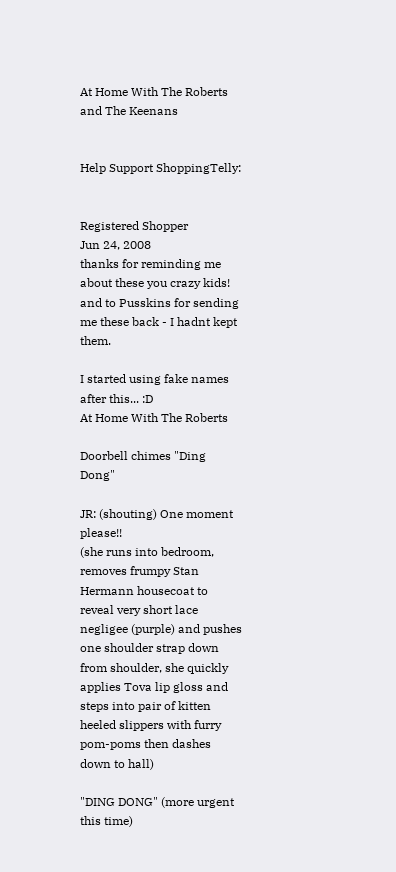At Home With The Roberts and The Keenans


Help Support ShoppingTelly:


Registered Shopper
Jun 24, 2008
thanks for reminding me about these you crazy kids! and to Pusskins for sending me these back - I hadnt kept them.

I started using fake names after this... :D
At Home With The Roberts

Doorbell chimes "Ding Dong"

JR: (shouting) One moment please!!
(she runs into bedroom, removes frumpy Stan Hermann housecoat to reveal very short lace negligee (purple) and pushes one shoulder strap down from shoulder, she quickly applies Tova lip gloss and steps into pair of kitten heeled slippers with furry pom-poms then dashes down to hall)

"DING DONG" (more urgent this time)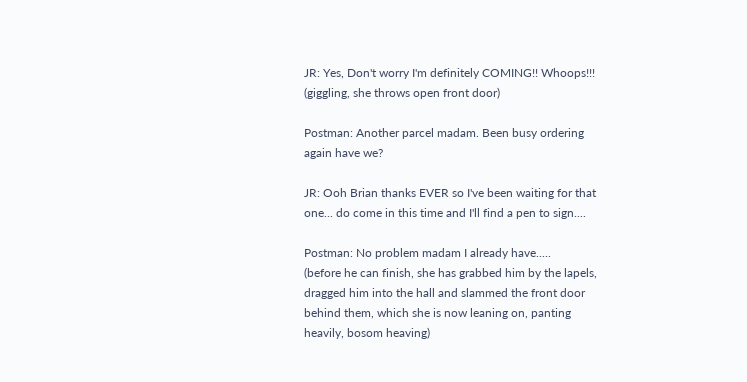JR: Yes, Don't worry I'm definitely COMING!! Whoops!!!
(giggling, she throws open front door)

Postman: Another parcel madam. Been busy ordering again have we?

JR: Ooh Brian thanks EVER so I've been waiting for that one... do come in this time and I'll find a pen to sign....

Postman: No problem madam I already have.....
(before he can finish, she has grabbed him by the lapels, dragged him into the hall and slammed the front door behind them, which she is now leaning on, panting heavily, bosom heaving)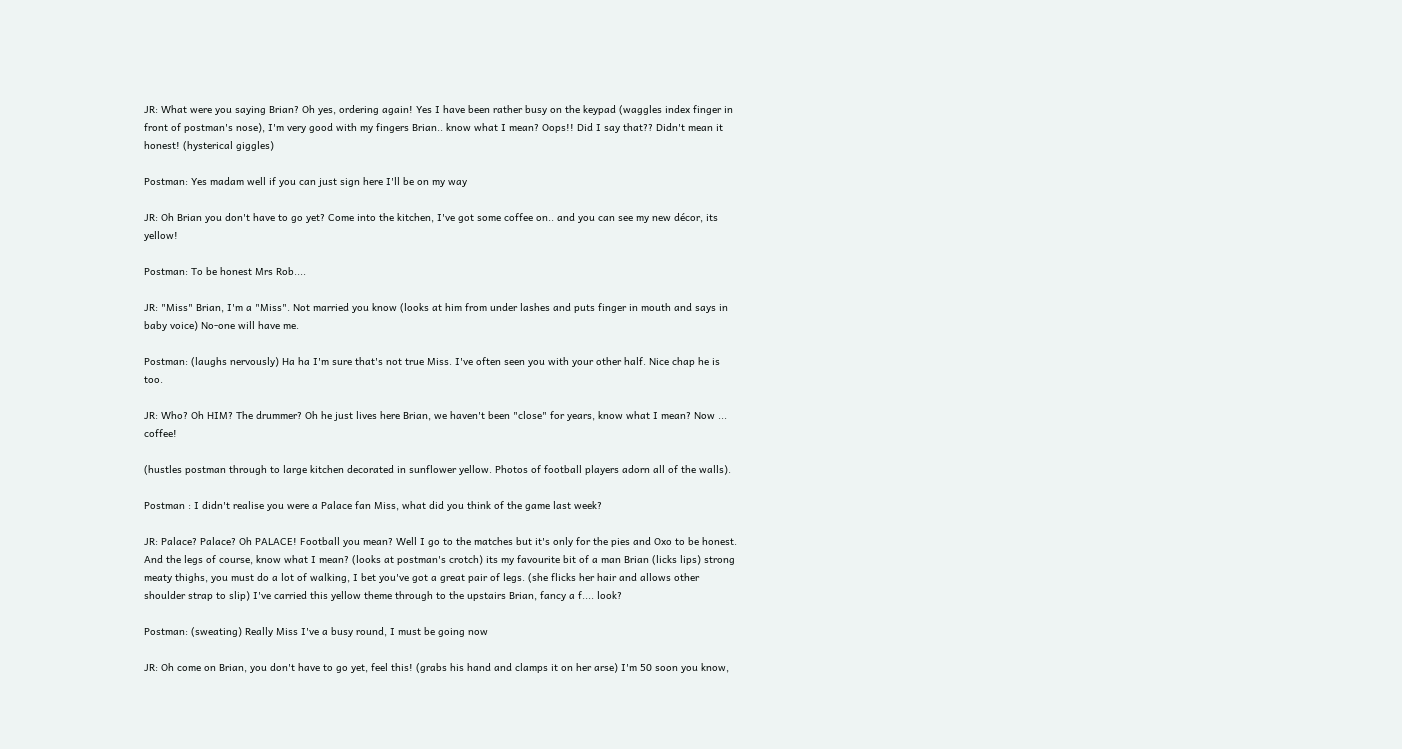JR: What were you saying Brian? Oh yes, ordering again! Yes I have been rather busy on the keypad (waggles index finger in front of postman's nose), I'm very good with my fingers Brian.. know what I mean? Oops!! Did I say that?? Didn't mean it honest! (hysterical giggles)

Postman: Yes madam well if you can just sign here I'll be on my way

JR: Oh Brian you don't have to go yet? Come into the kitchen, I've got some coffee on.. and you can see my new décor, its yellow!

Postman: To be honest Mrs Rob....

JR: "Miss" Brian, I'm a "Miss". Not married you know (looks at him from under lashes and puts finger in mouth and says in baby voice) No-one will have me.

Postman: (laughs nervously) Ha ha I'm sure that's not true Miss. I've often seen you with your other half. Nice chap he is too.

JR: Who? Oh HIM? The drummer? Oh he just lives here Brian, we haven't been "close" for years, know what I mean? Now ... coffee!

(hustles postman through to large kitchen decorated in sunflower yellow. Photos of football players adorn all of the walls).

Postman : I didn't realise you were a Palace fan Miss, what did you think of the game last week?

JR: Palace? Palace? Oh PALACE! Football you mean? Well I go to the matches but it's only for the pies and Oxo to be honest. And the legs of course, know what I mean? (looks at postman's crotch) its my favourite bit of a man Brian (licks lips) strong meaty thighs, you must do a lot of walking, I bet you've got a great pair of legs. (she flicks her hair and allows other shoulder strap to slip) I've carried this yellow theme through to the upstairs Brian, fancy a f.... look?

Postman: (sweating) Really Miss I've a busy round, I must be going now

JR: Oh come on Brian, you don't have to go yet, feel this! (grabs his hand and clamps it on her arse) I'm 50 soon you know,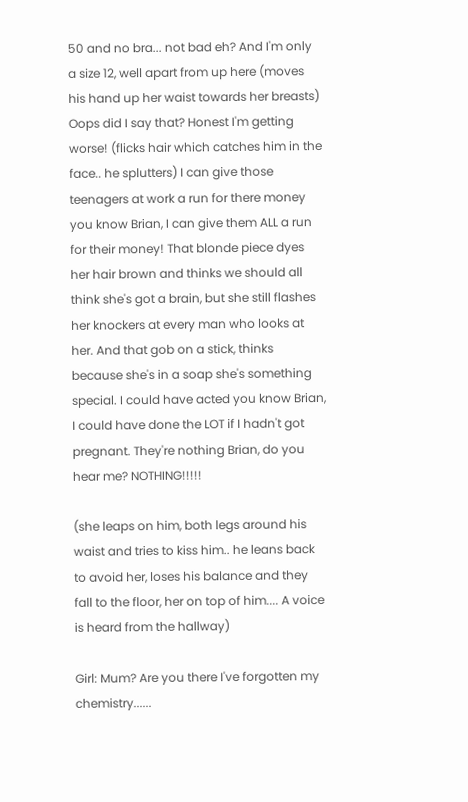50 and no bra... not bad eh? And I'm only a size 12, well apart from up here (moves his hand up her waist towards her breasts) Oops did I say that? Honest I'm getting worse! (flicks hair which catches him in the face.. he splutters) I can give those teenagers at work a run for there money you know Brian, I can give them ALL a run for their money! That blonde piece dyes her hair brown and thinks we should all think she's got a brain, but she still flashes her knockers at every man who looks at her. And that gob on a stick, thinks because she's in a soap she's something special. I could have acted you know Brian, I could have done the LOT if I hadn't got pregnant. They're nothing Brian, do you hear me? NOTHING!!!!!

(she leaps on him, both legs around his waist and tries to kiss him.. he leans back to avoid her, loses his balance and they fall to the floor, her on top of him.... A voice is heard from the hallway)

Girl: Mum? Are you there I've forgotten my chemistry......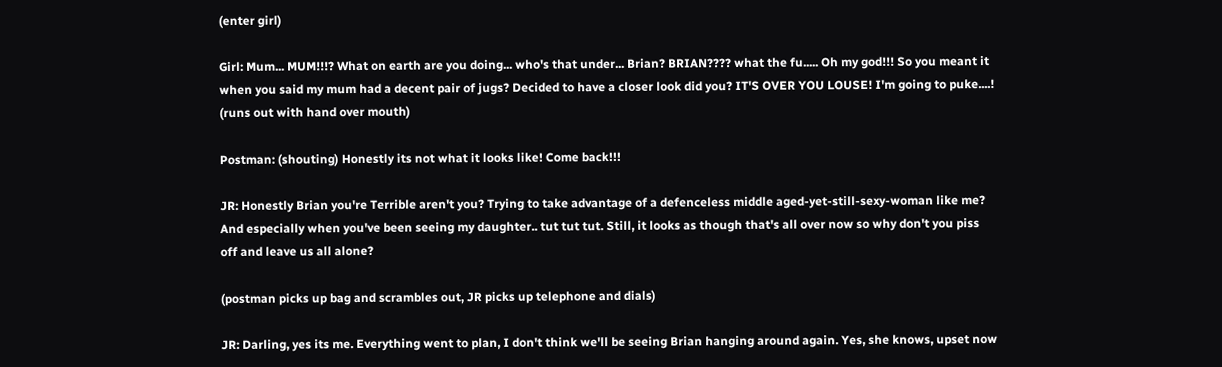(enter girl)

Girl: Mum... MUM!!!? What on earth are you doing... who's that under... Brian? BRIAN???? what the fu..... Oh my god!!! So you meant it when you said my mum had a decent pair of jugs? Decided to have a closer look did you? IT'S OVER YOU LOUSE! I'm going to puke....!
(runs out with hand over mouth)

Postman: (shouting) Honestly its not what it looks like! Come back!!!

JR: Honestly Brian you're Terrible aren't you? Trying to take advantage of a defenceless middle aged-yet-still-sexy-woman like me? And especially when you've been seeing my daughter.. tut tut tut. Still, it looks as though that's all over now so why don't you piss off and leave us all alone?

(postman picks up bag and scrambles out, JR picks up telephone and dials)

JR: Darling, yes its me. Everything went to plan, I don't think we'll be seeing Brian hanging around again. Yes, she knows, upset now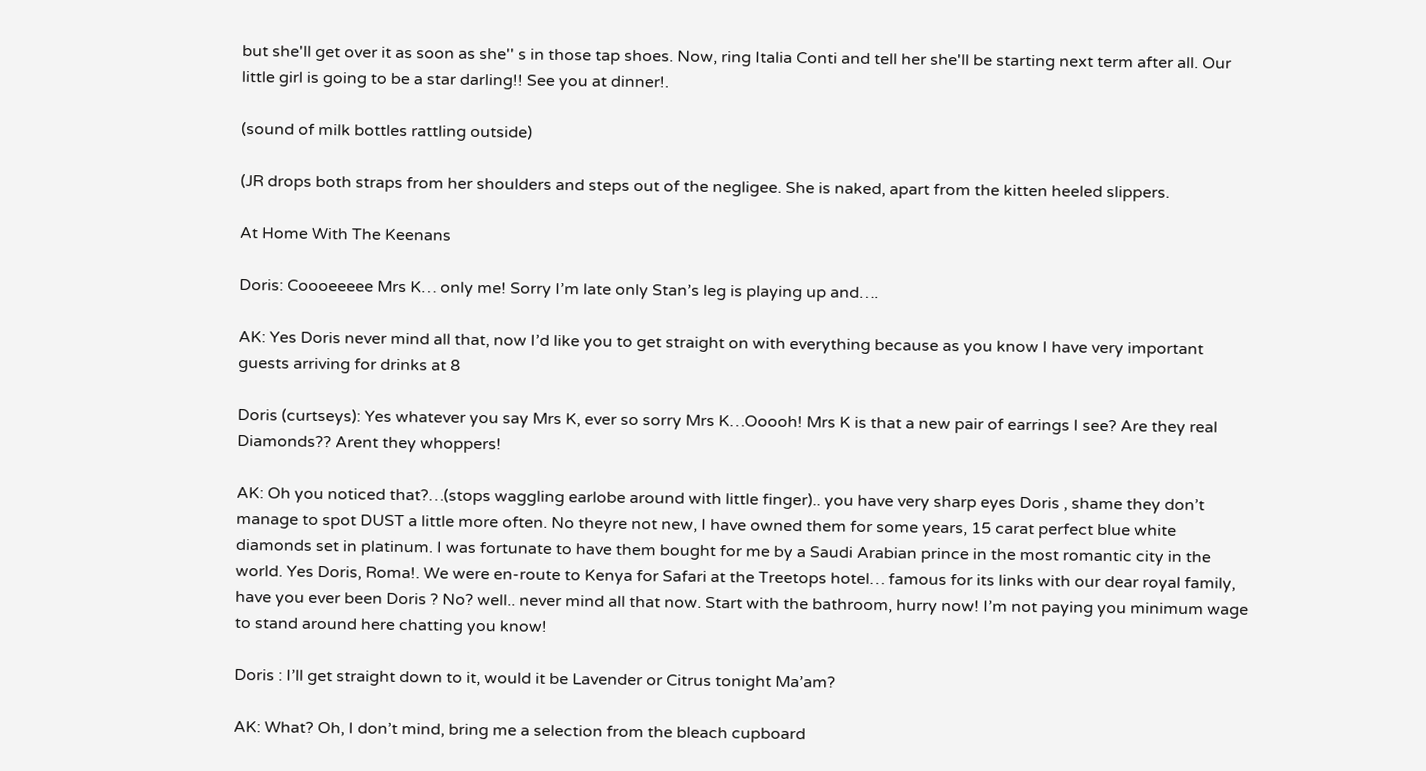but she'll get over it as soon as she'' s in those tap shoes. Now, ring Italia Conti and tell her she'll be starting next term after all. Our little girl is going to be a star darling!! See you at dinner!.

(sound of milk bottles rattling outside)

(JR drops both straps from her shoulders and steps out of the negligee. She is naked, apart from the kitten heeled slippers.

At Home With The Keenans

Doris: Coooeeeee Mrs K… only me! Sorry I’m late only Stan’s leg is playing up and….

AK: Yes Doris never mind all that, now I’d like you to get straight on with everything because as you know I have very important guests arriving for drinks at 8

Doris (curtseys): Yes whatever you say Mrs K, ever so sorry Mrs K…Ooooh! Mrs K is that a new pair of earrings I see? Are they real Diamonds?? Arent they whoppers!

AK: Oh you noticed that?…(stops waggling earlobe around with little finger).. you have very sharp eyes Doris , shame they don’t manage to spot DUST a little more often. No theyre not new, I have owned them for some years, 15 carat perfect blue white diamonds set in platinum. I was fortunate to have them bought for me by a Saudi Arabian prince in the most romantic city in the world. Yes Doris, Roma!. We were en-route to Kenya for Safari at the Treetops hotel… famous for its links with our dear royal family, have you ever been Doris ? No? well.. never mind all that now. Start with the bathroom, hurry now! I’m not paying you minimum wage to stand around here chatting you know!

Doris : I’ll get straight down to it, would it be Lavender or Citrus tonight Ma’am?

AK: What? Oh, I don’t mind, bring me a selection from the bleach cupboard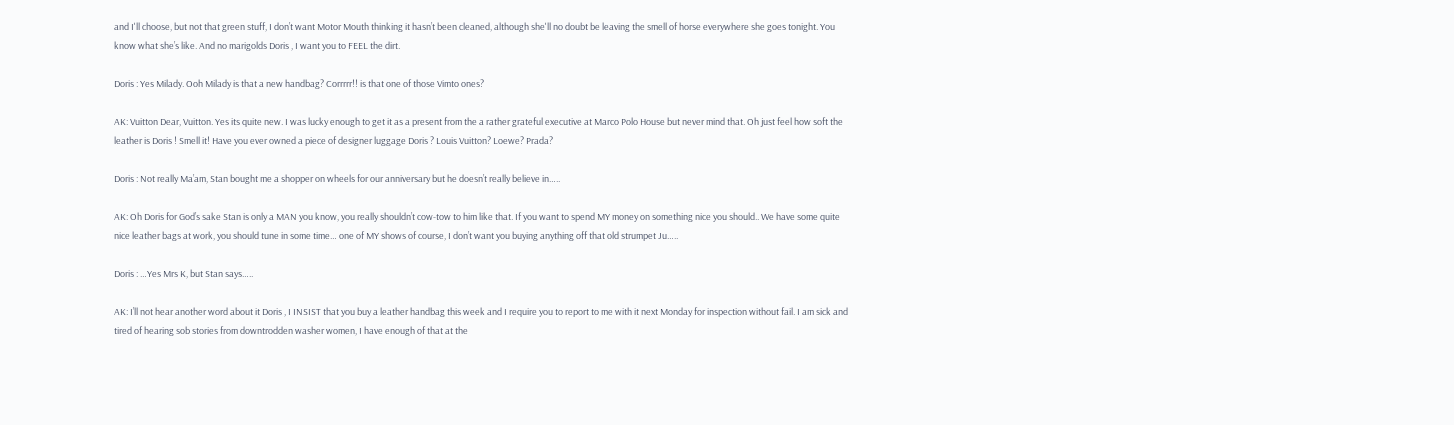and I'll choose, but not that green stuff, I don’t want Motor Mouth thinking it hasn’t been cleaned, although she'll no doubt be leaving the smell of horse everywhere she goes tonight. You know what she’s like. And no marigolds Doris , I want you to FEEL the dirt.

Doris : Yes Milady. Ooh Milady is that a new handbag? Corrrrr!! is that one of those Vimto ones?

AK: Vuitton Dear, Vuitton. Yes its quite new. I was lucky enough to get it as a present from the a rather grateful executive at Marco Polo House but never mind that. Oh just feel how soft the leather is Doris ! Smell it! Have you ever owned a piece of designer luggage Doris ? Louis Vuitton? Loewe? Prada?

Doris : Not really Ma’am, Stan bought me a shopper on wheels for our anniversary but he doesn’t really believe in…..

AK: Oh Doris for God’s sake Stan is only a MAN you know, you really shouldn’t cow-tow to him like that. If you want to spend MY money on something nice you should.. We have some quite nice leather bags at work, you should tune in some time… one of MY shows of course, I don’t want you buying anything off that old strumpet Ju…..

Doris : …Yes Mrs K, but Stan says…..

AK: I’ll not hear another word about it Doris , I INSIST that you buy a leather handbag this week and I require you to report to me with it next Monday for inspection without fail. I am sick and tired of hearing sob stories from downtrodden washer women, I have enough of that at the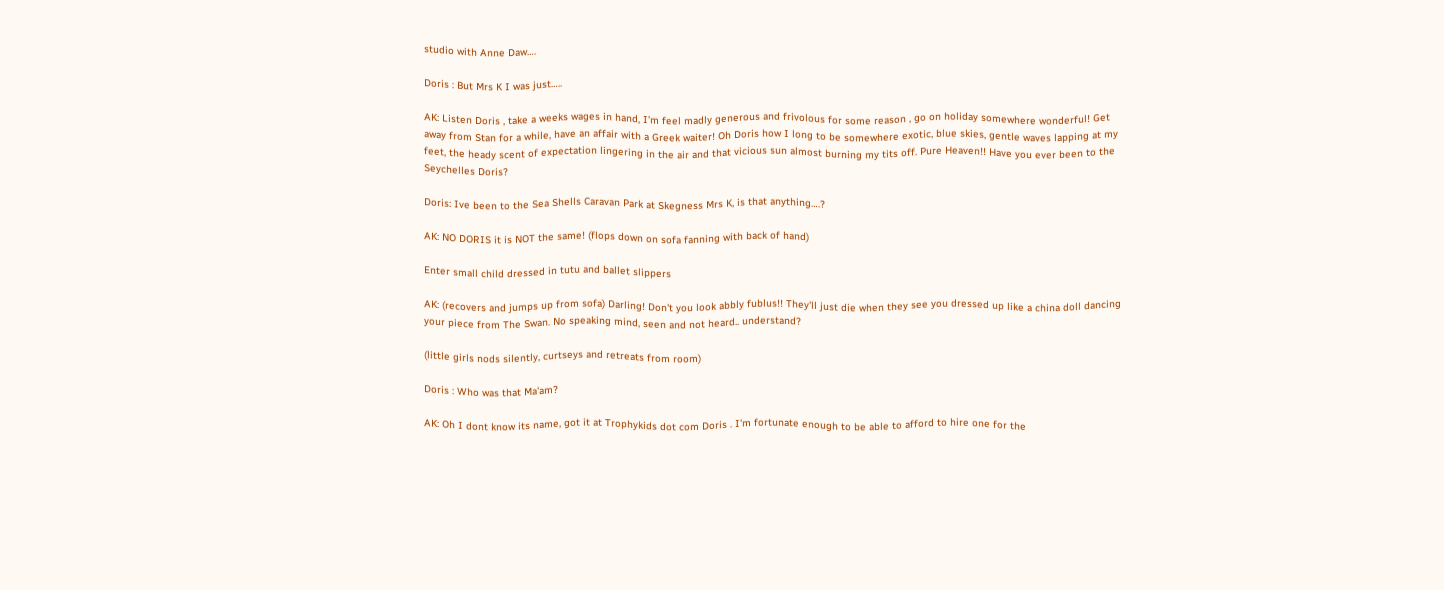studio with Anne Daw….

Doris : But Mrs K I was just…..

AK: Listen Doris , take a weeks wages in hand, I’m feel madly generous and frivolous for some reason , go on holiday somewhere wonderful! Get away from Stan for a while, have an affair with a Greek waiter! Oh Doris how I long to be somewhere exotic, blue skies, gentle waves lapping at my feet, the heady scent of expectation lingering in the air and that vicious sun almost burning my tits off. Pure Heaven!! Have you ever been to the Seychelles Doris?

Doris: Ive been to the Sea Shells Caravan Park at Skegness Mrs K, is that anything….?

AK: NO DORIS it is NOT the same! (flops down on sofa fanning with back of hand)

Enter small child dressed in tutu and ballet slippers

AK: (recovers and jumps up from sofa) Darling! Don't you look abbly fublus!! They'll just die when they see you dressed up like a china doll dancing your piece from The Swan. No speaking mind, seen and not heard.. understand?

(little girls nods silently, curtseys and retreats from room)

Doris : Who was that Ma'am?

AK: Oh I dont know its name, got it at Trophykids dot com Doris . I'm fortunate enough to be able to afford to hire one for the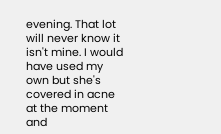evening. That lot will never know it isn't mine. I would have used my own but she's covered in acne at the moment and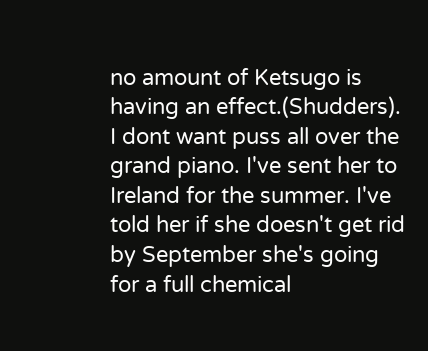no amount of Ketsugo is having an effect.(Shudders). I dont want puss all over the grand piano. I've sent her to Ireland for the summer. I've told her if she doesn't get rid by September she's going for a full chemical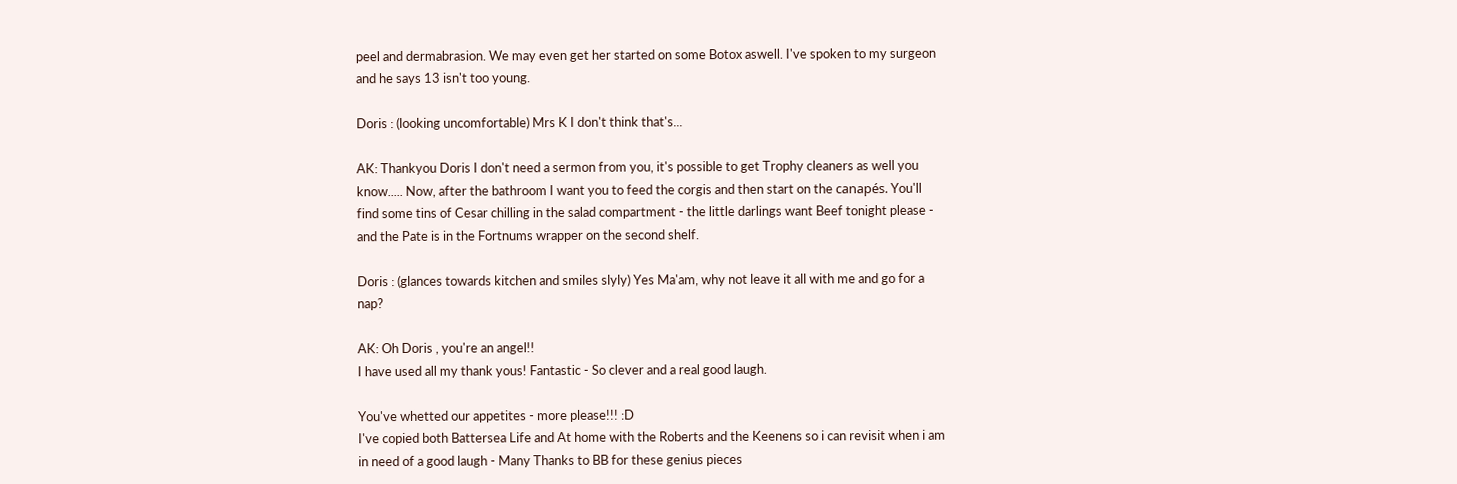peel and dermabrasion. We may even get her started on some Botox aswell. I've spoken to my surgeon and he says 13 isn't too young.

Doris : (looking uncomfortable) Mrs K I don't think that's...

AK: Thankyou Doris I don't need a sermon from you, it's possible to get Trophy cleaners as well you know..... Now, after the bathroom I want you to feed the corgis and then start on the canapés. You'll find some tins of Cesar chilling in the salad compartment - the little darlings want Beef tonight please - and the Pate is in the Fortnums wrapper on the second shelf.

Doris : (glances towards kitchen and smiles slyly) Yes Ma'am, why not leave it all with me and go for a nap?

AK: Oh Doris , you're an angel!!
I have used all my thank yous! Fantastic - So clever and a real good laugh.

You've whetted our appetites - more please!!! :D
I've copied both Battersea Life and At home with the Roberts and the Keenens so i can revisit when i am in need of a good laugh - Many Thanks to BB for these genius pieces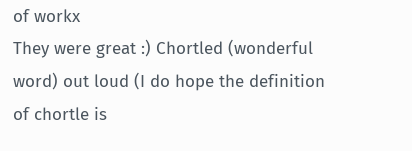of workx
They were great :) Chortled (wonderful word) out loud (I do hope the definition of chortle is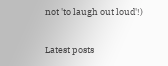not 'to laugh out loud'!)

Latest posts